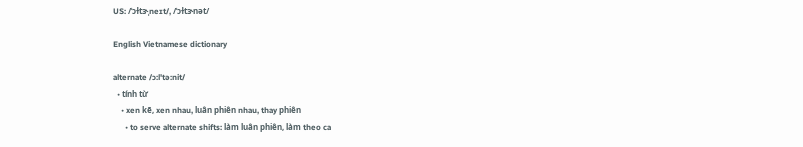US: /ˈɔɫtɝˌneɪt/, /ˈɔɫtɝnət/

English Vietnamese dictionary

alternate /ɔ:l'tə:nit/
  • tính từ
    • xen kẽ, xen nhau, luân phiên nhau, thay phiên
      • to serve alternate shifts: làm luân phiên, làm theo ca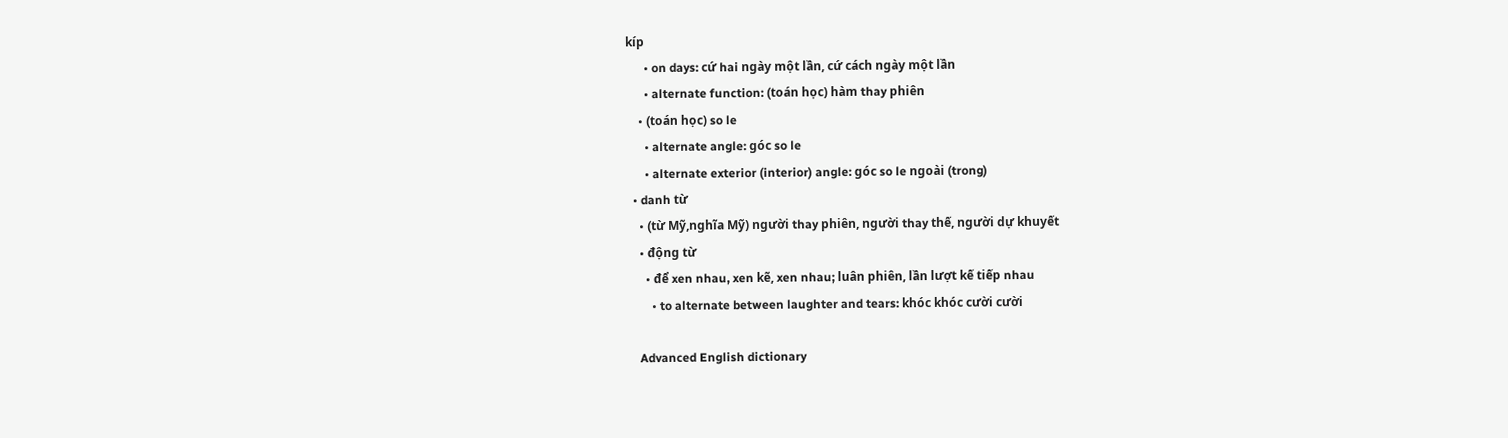kíp
      • on days: cứ hai ngày một lần, cứ cách ngày một lần
      • alternate function: (toán học) hàm thay phiên
    • (toán học) so le
      • alternate angle: góc so le
      • alternate exterior (interior) angle: góc so le ngoài (trong)
  • danh từ
    • (từ Mỹ,nghĩa Mỹ) người thay phiên, người thay thế, người dự khuyết
    • động từ
      • để xen nhau, xen kẽ, xen nhau; luân phiên, lần lượt kế tiếp nhau
        • to alternate between laughter and tears: khóc khóc cười cười

    Advanced English dictionary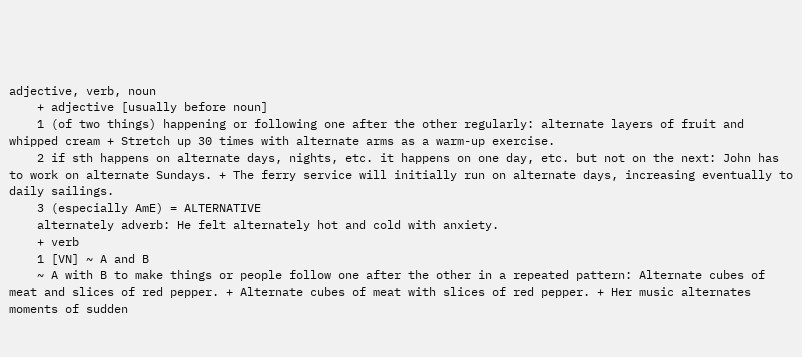adjective, verb, noun
    + adjective [usually before noun]
    1 (of two things) happening or following one after the other regularly: alternate layers of fruit and whipped cream + Stretch up 30 times with alternate arms as a warm-up exercise.
    2 if sth happens on alternate days, nights, etc. it happens on one day, etc. but not on the next: John has to work on alternate Sundays. + The ferry service will initially run on alternate days, increasing eventually to daily sailings.
    3 (especially AmE) = ALTERNATIVE
    alternately adverb: He felt alternately hot and cold with anxiety.
    + verb
    1 [VN] ~ A and B
    ~ A with B to make things or people follow one after the other in a repeated pattern: Alternate cubes of meat and slices of red pepper. + Alternate cubes of meat with slices of red pepper. + Her music alternates moments of sudden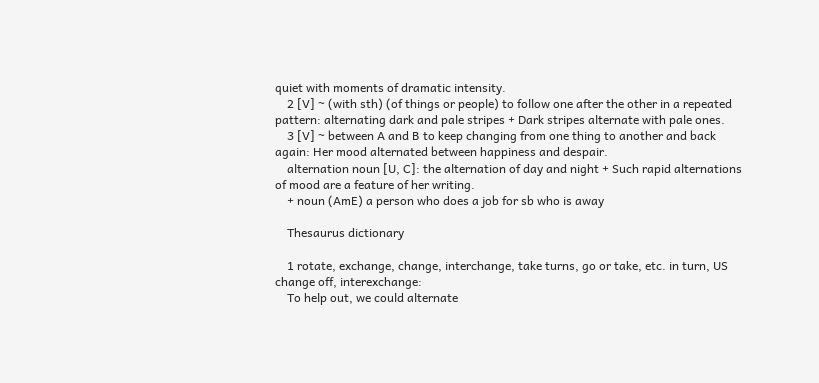quiet with moments of dramatic intensity.
    2 [V] ~ (with sth) (of things or people) to follow one after the other in a repeated pattern: alternating dark and pale stripes + Dark stripes alternate with pale ones.
    3 [V] ~ between A and B to keep changing from one thing to another and back again: Her mood alternated between happiness and despair.
    alternation noun [U, C]: the alternation of day and night + Such rapid alternations of mood are a feature of her writing.
    + noun (AmE) a person who does a job for sb who is away

    Thesaurus dictionary

    1 rotate, exchange, change, interchange, take turns, go or take, etc. in turn, US change off, interexchange:
    To help out, we could alternate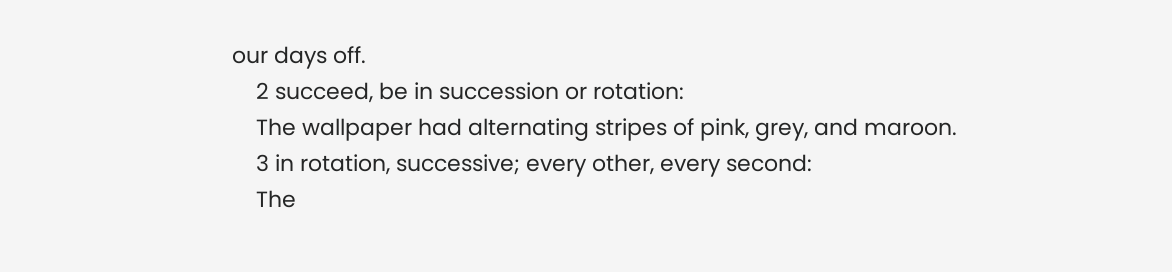our days off.
    2 succeed, be in succession or rotation:
    The wallpaper had alternating stripes of pink, grey, and maroon.
    3 in rotation, successive; every other, every second:
    The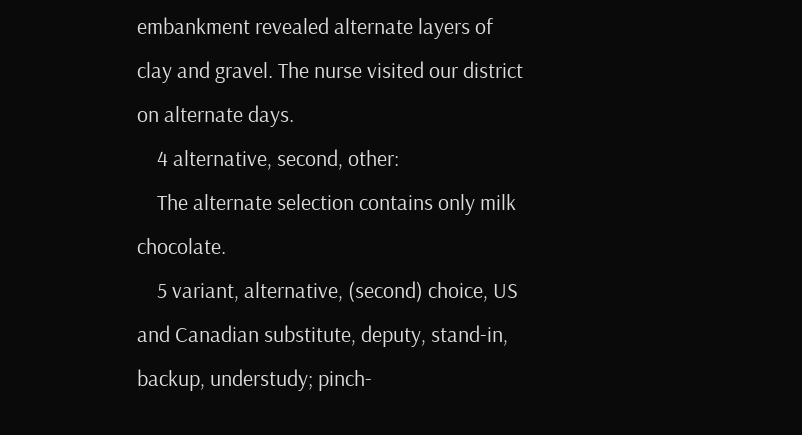embankment revealed alternate layers of clay and gravel. The nurse visited our district on alternate days.
    4 alternative, second, other:
    The alternate selection contains only milk chocolate.
    5 variant, alternative, (second) choice, US and Canadian substitute, deputy, stand-in, backup, understudy; pinch-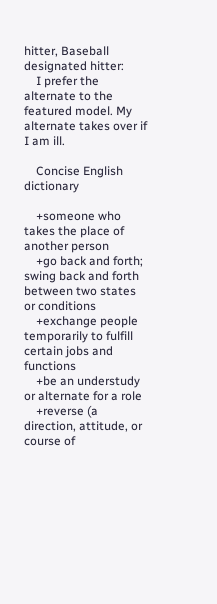hitter, Baseball designated hitter:
    I prefer the alternate to the featured model. My alternate takes over if I am ill.

    Concise English dictionary

    +someone who takes the place of another person
    +go back and forth; swing back and forth between two states or conditions
    +exchange people temporarily to fulfill certain jobs and functions
    +be an understudy or alternate for a role
    +reverse (a direction, attitude, or course of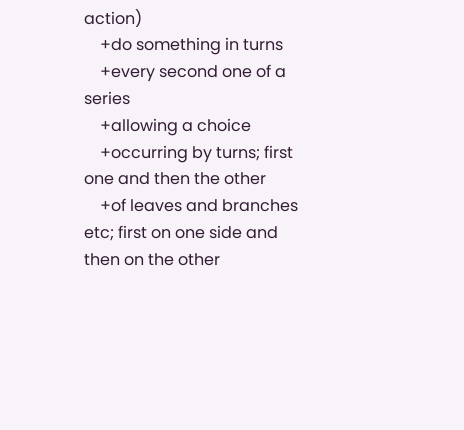action)
    +do something in turns
    +every second one of a series
    +allowing a choice
    +occurring by turns; first one and then the other
    +of leaves and branches etc; first on one side and then on the other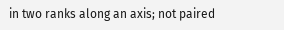in two ranks along an axis; not paired